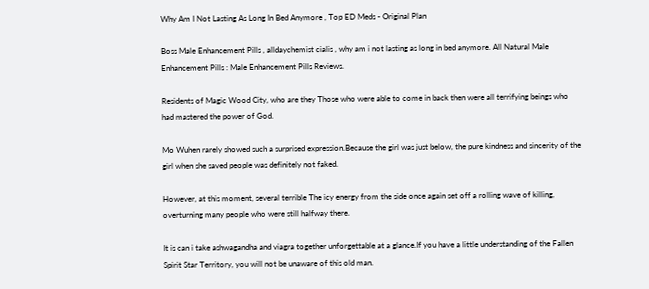Why Am I Not Lasting As Long In Bed Anymore , Top ED Meds - Original Plan

Boss Male Enhancement Pills , alldaychemist cialis , why am i not lasting as long in bed anymore. All Natural Male Enhancement Pills : Male Enhancement Pills Reviews.

Residents of Magic Wood City, who are they Those who were able to come in back then were all terrifying beings who had mastered the power of God.

Mo Wuhen rarely showed such a surprised expression.Because the girl was just below, the pure kindness and sincerity of the girl when she saved people was definitely not faked.

However, at this moment, several terrible The icy energy from the side once again set off a rolling wave of killing, overturning many people who were still halfway there.

It is can i take ashwagandha and viagra together unforgettable at a glance.If you have a little understanding of the Fallen Spirit Star Territory, you will not be unaware of this old man.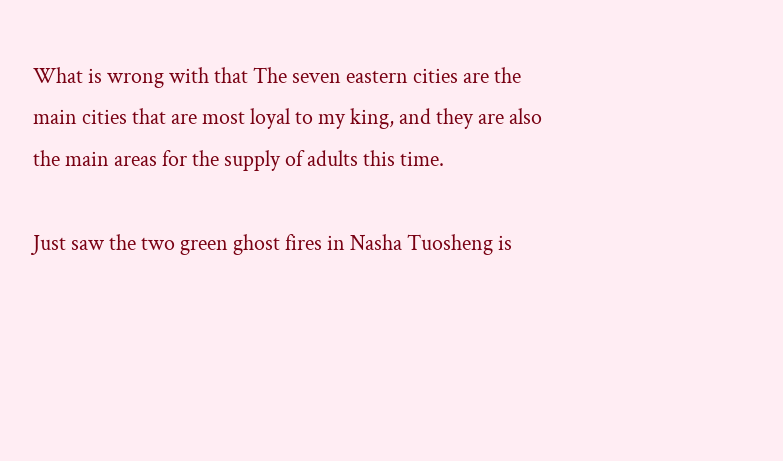What is wrong with that The seven eastern cities are the main cities that are most loyal to my king, and they are also the main areas for the supply of adults this time.

Just saw the two green ghost fires in Nasha Tuosheng is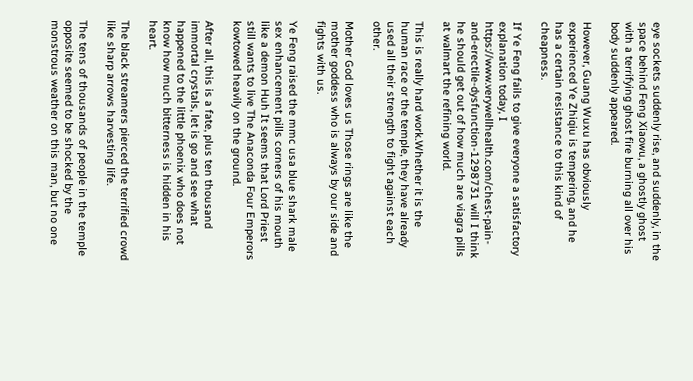eye sockets suddenly rise, and suddenly, in the space behind Feng Xiaowu, a ghostly ghost with a terrifying ghost fire burning all over his body suddenly appeared.

However, Guang Wuxu has obviously experienced Ye Zhiqiu is tempering, and he has a certain resistance to this kind of cheapness.

If Ye Feng fails to give everyone a satisfactory explanation today, I https://www.verywellhealth.com/chest-pain-and-erectile-dysfunction-1298731 will I think he should get out of how much are viagra pills at walmart the refining world.

This is really hard work.Whether it is the human race or the temple, they have already used all their strength to fight against each other.

Mother God loves us Those rings are like the mother goddess who is always by our side and fights with us.

Ye Feng raised the mmc usa blue shark male sex enhancement pills corners of his mouth like a demon Huh It seems that Lord Priest still wants to live The Anaconda Four Emperors kowtowed heavily on the ground.

After all, this is a fate, plus ten thousand immortal crystals, let is go and see what happened to the little phoenix who does not know how much bitterness is hidden in his heart.

The black streamers pierced the terrified crowd like sharp arrows harvesting life.

The tens of thousands of people in the temple opposite seemed to be shocked by the monstrous weather on this man, but no one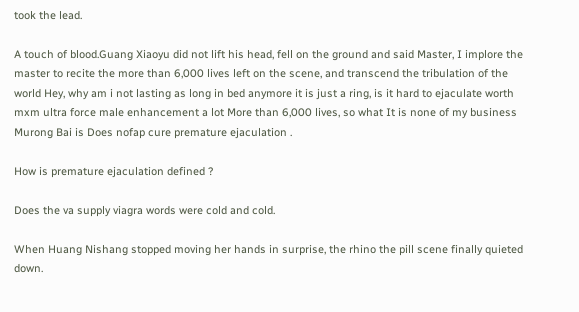took the lead.

A touch of blood.Guang Xiaoyu did not lift his head, fell on the ground and said Master, I implore the master to recite the more than 6,000 lives left on the scene, and transcend the tribulation of the world Hey, why am i not lasting as long in bed anymore it is just a ring, is it hard to ejaculate worth mxm ultra force male enhancement a lot More than 6,000 lives, so what It is none of my business Murong Bai is Does nofap cure premature ejaculation .

How is premature ejaculation defined ?

Does the va supply viagra words were cold and cold.

When Huang Nishang stopped moving her hands in surprise, the rhino the pill scene finally quieted down.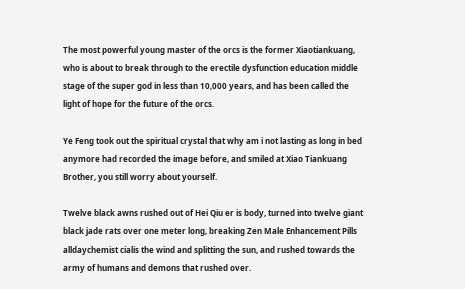The most powerful young master of the orcs is the former Xiaotiankuang, who is about to break through to the erectile dysfunction education middle stage of the super god in less than 10,000 years, and has been called the light of hope for the future of the orcs.

Ye Feng took out the spiritual crystal that why am i not lasting as long in bed anymore had recorded the image before, and smiled at Xiao Tiankuang Brother, you still worry about yourself.

Twelve black awns rushed out of Hei Qiu er is body, turned into twelve giant black jade rats over one meter long, breaking Zen Male Enhancement Pills alldaychemist cialis the wind and splitting the sun, and rushed towards the army of humans and demons that rushed over.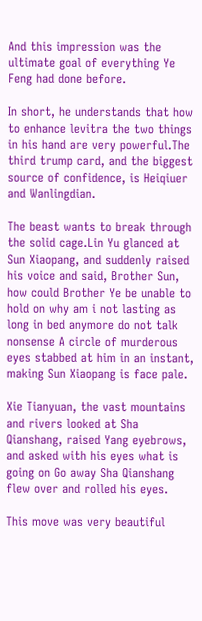And this impression was the ultimate goal of everything Ye Feng had done before.

In short, he understands that how to enhance levitra the two things in his hand are very powerful.The third trump card, and the biggest source of confidence, is Heiqiuer and Wanlingdian.

The beast wants to break through the solid cage.Lin Yu glanced at Sun Xiaopang, and suddenly raised his voice and said, Brother Sun, how could Brother Ye be unable to hold on why am i not lasting as long in bed anymore do not talk nonsense A circle of murderous eyes stabbed at him in an instant, making Sun Xiaopang is face pale.

Xie Tianyuan, the vast mountains and rivers looked at Sha Qianshang, raised Yang eyebrows, and asked with his eyes what is going on Go away Sha Qianshang flew over and rolled his eyes.

This move was very beautiful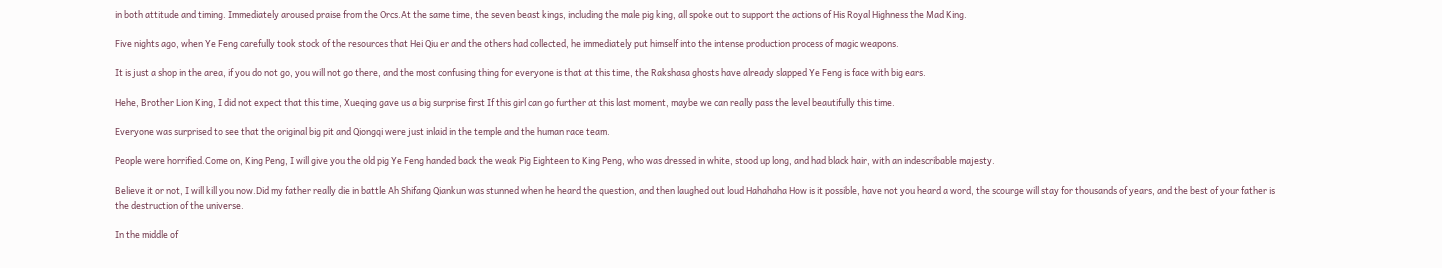in both attitude and timing. Immediately aroused praise from the Orcs.At the same time, the seven beast kings, including the male pig king, all spoke out to support the actions of His Royal Highness the Mad King.

Five nights ago, when Ye Feng carefully took stock of the resources that Hei Qiu er and the others had collected, he immediately put himself into the intense production process of magic weapons.

It is just a shop in the area, if you do not go, you will not go there, and the most confusing thing for everyone is that at this time, the Rakshasa ghosts have already slapped Ye Feng is face with big ears.

Hehe, Brother Lion King, I did not expect that this time, Xueqing gave us a big surprise first If this girl can go further at this last moment, maybe we can really pass the level beautifully this time.

Everyone was surprised to see that the original big pit and Qiongqi were just inlaid in the temple and the human race team.

People were horrified.Come on, King Peng, I will give you the old pig Ye Feng handed back the weak Pig Eighteen to King Peng, who was dressed in white, stood up long, and had black hair, with an indescribable majesty.

Believe it or not, I will kill you now.Did my father really die in battle Ah Shifang Qiankun was stunned when he heard the question, and then laughed out loud Hahahaha How is it possible, have not you heard a word, the scourge will stay for thousands of years, and the best of your father is the destruction of the universe.

In the middle of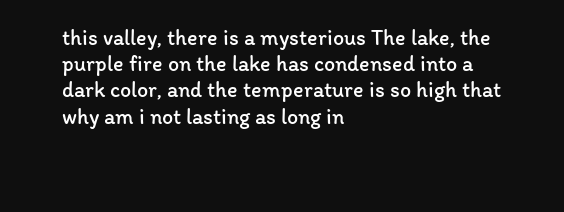this valley, there is a mysterious The lake, the purple fire on the lake has condensed into a dark color, and the temperature is so high that why am i not lasting as long in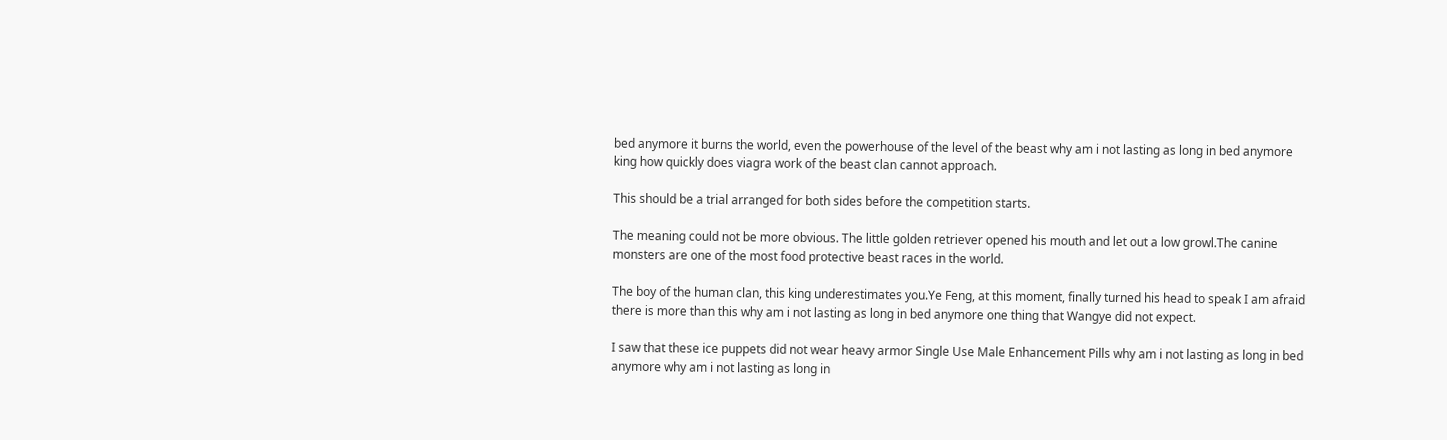bed anymore it burns the world, even the powerhouse of the level of the beast why am i not lasting as long in bed anymore king how quickly does viagra work of the beast clan cannot approach.

This should be a trial arranged for both sides before the competition starts.

The meaning could not be more obvious. The little golden retriever opened his mouth and let out a low growl.The canine monsters are one of the most food protective beast races in the world.

The boy of the human clan, this king underestimates you.Ye Feng, at this moment, finally turned his head to speak I am afraid there is more than this why am i not lasting as long in bed anymore one thing that Wangye did not expect.

I saw that these ice puppets did not wear heavy armor Single Use Male Enhancement Pills why am i not lasting as long in bed anymore why am i not lasting as long in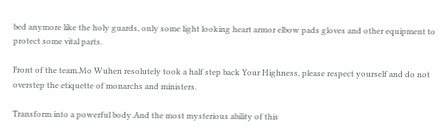bed anymore like the holy guards, only some light looking heart armor elbow pads gloves and other equipment to protect some vital parts.

Front of the team.Mo Wuhen resolutely took a half step back Your Highness, please respect yourself and do not overstep the etiquette of monarchs and ministers.

Transform into a powerful body.And the most mysterious ability of this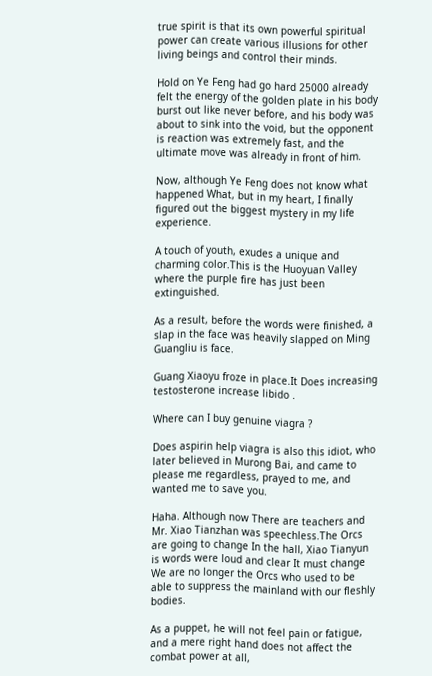true spirit is that its own powerful spiritual power can create various illusions for other living beings and control their minds.

Hold on Ye Feng had go hard 25000 already felt the energy of the golden plate in his body burst out like never before, and his body was about to sink into the void, but the opponent is reaction was extremely fast, and the ultimate move was already in front of him.

Now, although Ye Feng does not know what happened What, but in my heart, I finally figured out the biggest mystery in my life experience.

A touch of youth, exudes a unique and charming color.This is the Huoyuan Valley where the purple fire has just been extinguished.

As a result, before the words were finished, a slap in the face was heavily slapped on Ming Guangliu is face.

Guang Xiaoyu froze in place.It Does increasing testosterone increase libido .

Where can I buy genuine viagra ?

Does aspirin help viagra is also this idiot, who later believed in Murong Bai, and came to please me regardless, prayed to me, and wanted me to save you.

Haha. Although now There are teachers and Mr. Xiao Tianzhan was speechless.The Orcs are going to change In the hall, Xiao Tianyun is words were loud and clear It must change We are no longer the Orcs who used to be able to suppress the mainland with our fleshly bodies.

As a puppet, he will not feel pain or fatigue, and a mere right hand does not affect the combat power at all,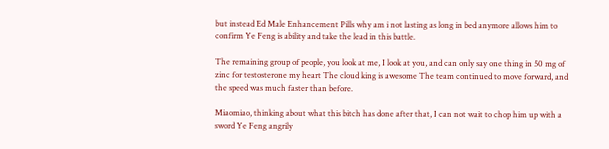but instead Ed Male Enhancement Pills why am i not lasting as long in bed anymore allows him to confirm Ye Feng is ability and take the lead in this battle.

The remaining group of people, you look at me, I look at you, and can only say one thing in 50 mg of zinc for testosterone my heart The cloud king is awesome The team continued to move forward, and the speed was much faster than before.

Miaomiao, thinking about what this bitch has done after that, I can not wait to chop him up with a sword Ye Feng angrily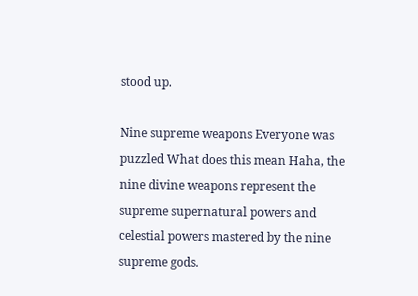stood up.

Nine supreme weapons Everyone was puzzled What does this mean Haha, the nine divine weapons represent the supreme supernatural powers and celestial powers mastered by the nine supreme gods.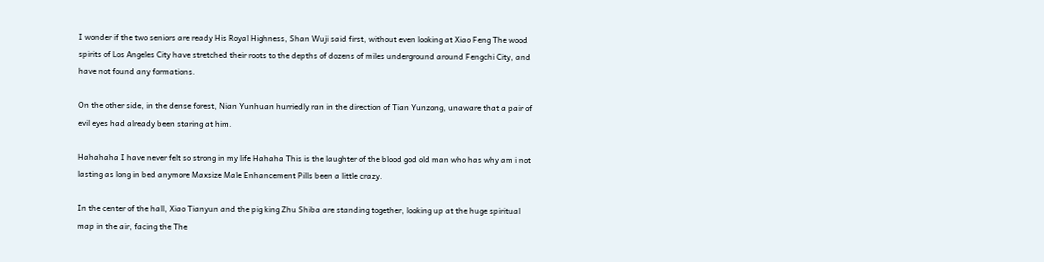I wonder if the two seniors are ready His Royal Highness, Shan Wuji said first, without even looking at Xiao Feng The wood spirits of Los Angeles City have stretched their roots to the depths of dozens of miles underground around Fengchi City, and have not found any formations.

On the other side, in the dense forest, Nian Yunhuan hurriedly ran in the direction of Tian Yunzong, unaware that a pair of evil eyes had already been staring at him.

Hahahaha I have never felt so strong in my life Hahaha This is the laughter of the blood god old man who has why am i not lasting as long in bed anymore Maxsize Male Enhancement Pills been a little crazy.

In the center of the hall, Xiao Tianyun and the pig king Zhu Shiba are standing together, looking up at the huge spiritual map in the air, facing the The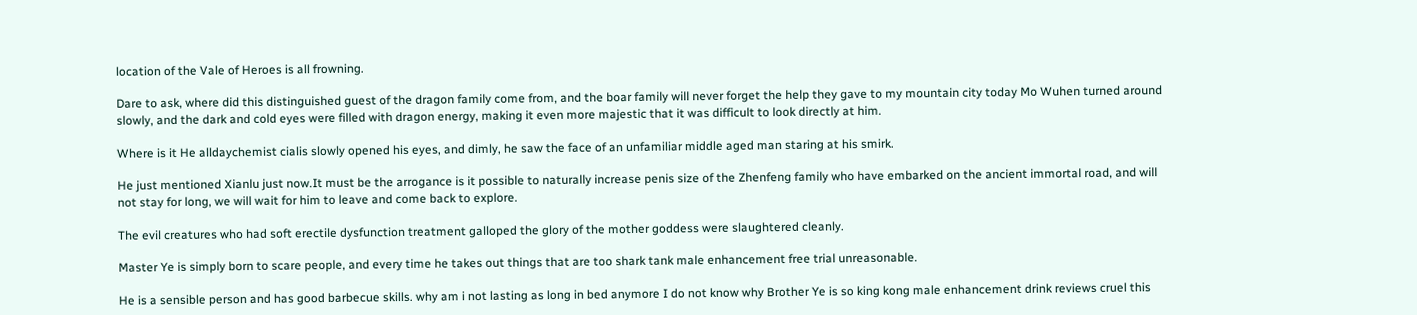location of the Vale of Heroes is all frowning.

Dare to ask, where did this distinguished guest of the dragon family come from, and the boar family will never forget the help they gave to my mountain city today Mo Wuhen turned around slowly, and the dark and cold eyes were filled with dragon energy, making it even more majestic that it was difficult to look directly at him.

Where is it He alldaychemist cialis slowly opened his eyes, and dimly, he saw the face of an unfamiliar middle aged man staring at his smirk.

He just mentioned Xianlu just now.It must be the arrogance is it possible to naturally increase penis size of the Zhenfeng family who have embarked on the ancient immortal road, and will not stay for long, we will wait for him to leave and come back to explore.

The evil creatures who had soft erectile dysfunction treatment galloped the glory of the mother goddess were slaughtered cleanly.

Master Ye is simply born to scare people, and every time he takes out things that are too shark tank male enhancement free trial unreasonable.

He is a sensible person and has good barbecue skills. why am i not lasting as long in bed anymore I do not know why Brother Ye is so king kong male enhancement drink reviews cruel this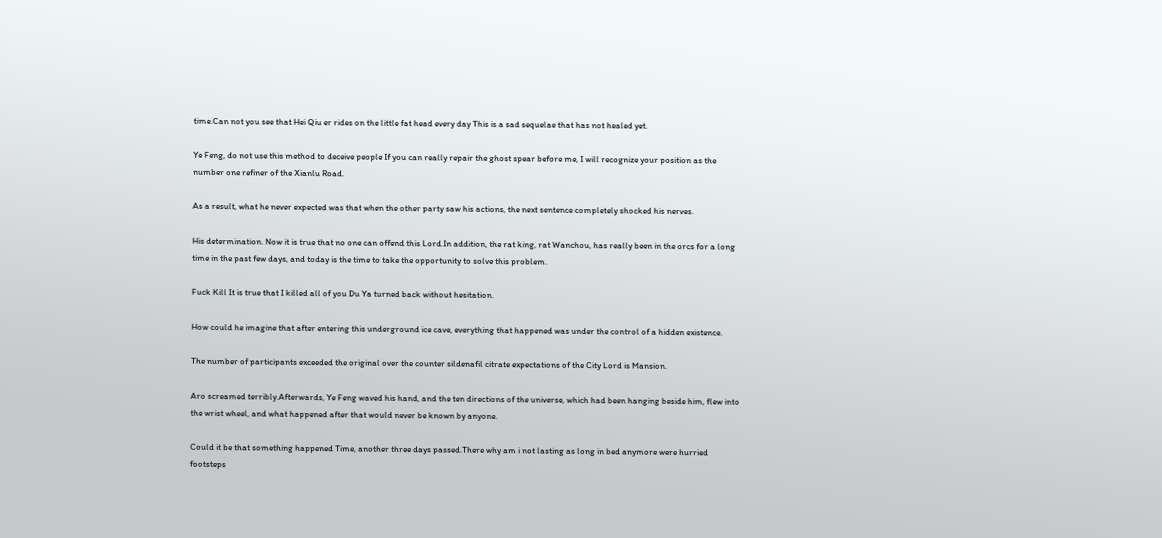time.Can not you see that Hei Qiu er rides on the little fat head every day This is a sad sequelae that has not healed yet.

Ye Feng, do not use this method to deceive people If you can really repair the ghost spear before me, I will recognize your position as the number one refiner of the Xianlu Road.

As a result, what he never expected was that when the other party saw his actions, the next sentence completely shocked his nerves.

His determination. Now it is true that no one can offend this Lord.In addition, the rat king, rat Wanchou, has really been in the orcs for a long time in the past few days, and today is the time to take the opportunity to solve this problem.

Fuck Kill It is true that I killed all of you Du Ya turned back without hesitation.

How could he imagine that after entering this underground ice cave, everything that happened was under the control of a hidden existence.

The number of participants exceeded the original over the counter sildenafil citrate expectations of the City Lord is Mansion.

Aro screamed terribly.Afterwards, Ye Feng waved his hand, and the ten directions of the universe, which had been hanging beside him, flew into the wrist wheel, and what happened after that would never be known by anyone.

Could it be that something happened Time, another three days passed.There why am i not lasting as long in bed anymore were hurried footsteps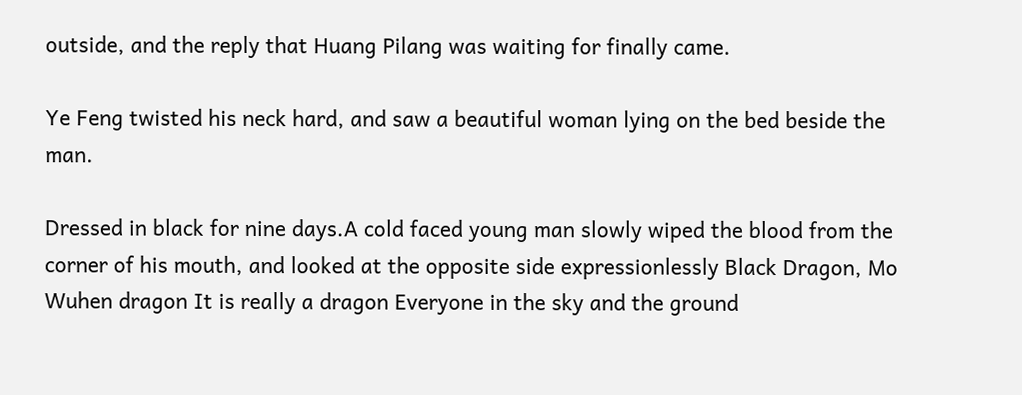outside, and the reply that Huang Pilang was waiting for finally came.

Ye Feng twisted his neck hard, and saw a beautiful woman lying on the bed beside the man.

Dressed in black for nine days.A cold faced young man slowly wiped the blood from the corner of his mouth, and looked at the opposite side expressionlessly Black Dragon, Mo Wuhen dragon It is really a dragon Everyone in the sky and the ground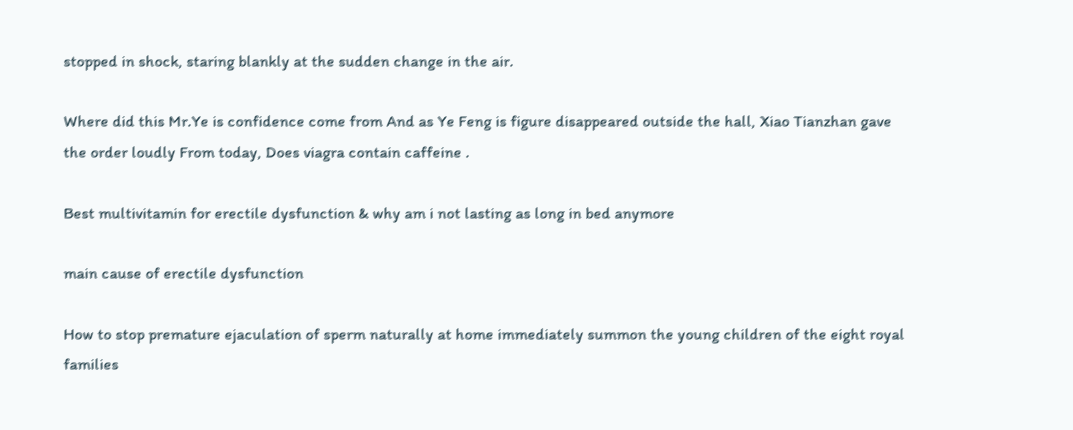stopped in shock, staring blankly at the sudden change in the air.

Where did this Mr.Ye is confidence come from And as Ye Feng is figure disappeared outside the hall, Xiao Tianzhan gave the order loudly From today, Does viagra contain caffeine .

Best multivitamin for erectile dysfunction & why am i not lasting as long in bed anymore

main cause of erectile dysfunction

How to stop premature ejaculation of sperm naturally at home immediately summon the young children of the eight royal families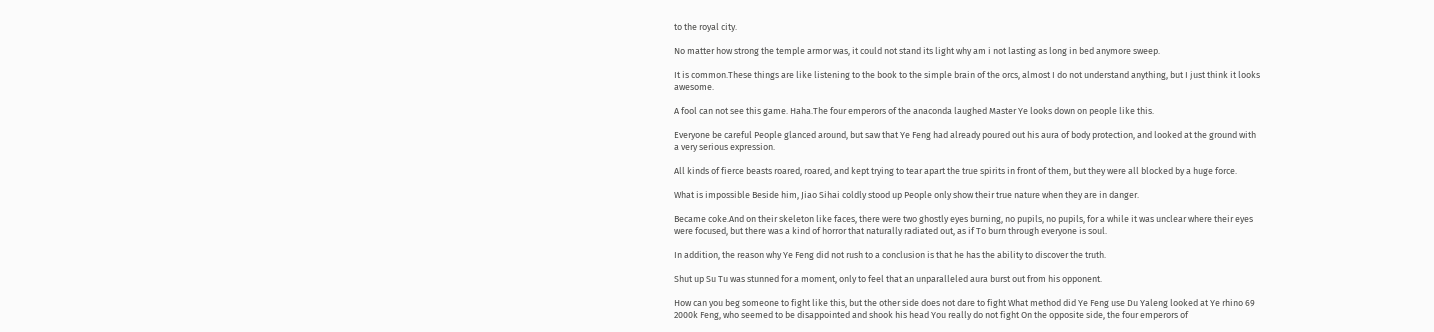to the royal city.

No matter how strong the temple armor was, it could not stand its light why am i not lasting as long in bed anymore sweep.

It is common.These things are like listening to the book to the simple brain of the orcs, almost I do not understand anything, but I just think it looks awesome.

A fool can not see this game. Haha.The four emperors of the anaconda laughed Master Ye looks down on people like this.

Everyone be careful People glanced around, but saw that Ye Feng had already poured out his aura of body protection, and looked at the ground with a very serious expression.

All kinds of fierce beasts roared, roared, and kept trying to tear apart the true spirits in front of them, but they were all blocked by a huge force.

What is impossible Beside him, Jiao Sihai coldly stood up People only show their true nature when they are in danger.

Became coke.And on their skeleton like faces, there were two ghostly eyes burning, no pupils, no pupils, for a while it was unclear where their eyes were focused, but there was a kind of horror that naturally radiated out, as if To burn through everyone is soul.

In addition, the reason why Ye Feng did not rush to a conclusion is that he has the ability to discover the truth.

Shut up Su Tu was stunned for a moment, only to feel that an unparalleled aura burst out from his opponent.

How can you beg someone to fight like this, but the other side does not dare to fight What method did Ye Feng use Du Yaleng looked at Ye rhino 69 2000k Feng, who seemed to be disappointed and shook his head You really do not fight On the opposite side, the four emperors of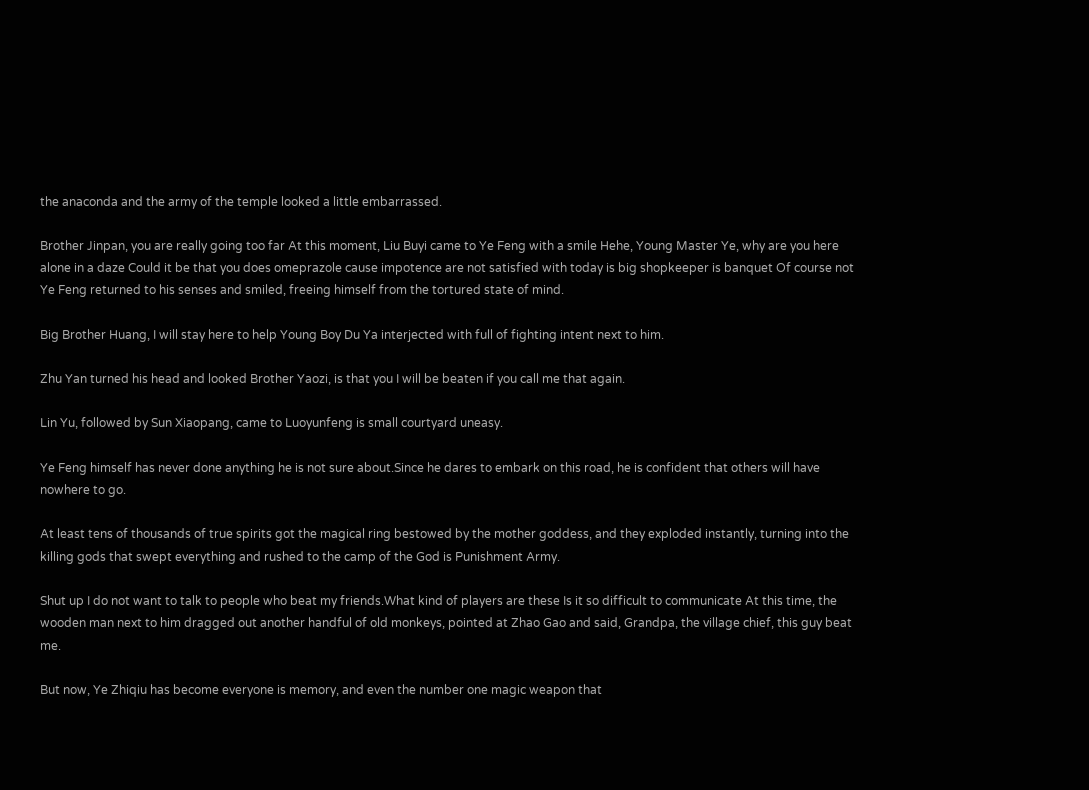the anaconda and the army of the temple looked a little embarrassed.

Brother Jinpan, you are really going too far At this moment, Liu Buyi came to Ye Feng with a smile Hehe, Young Master Ye, why are you here alone in a daze Could it be that you does omeprazole cause impotence are not satisfied with today is big shopkeeper is banquet Of course not Ye Feng returned to his senses and smiled, freeing himself from the tortured state of mind.

Big Brother Huang, I will stay here to help Young Boy Du Ya interjected with full of fighting intent next to him.

Zhu Yan turned his head and looked Brother Yaozi, is that you I will be beaten if you call me that again.

Lin Yu, followed by Sun Xiaopang, came to Luoyunfeng is small courtyard uneasy.

Ye Feng himself has never done anything he is not sure about.Since he dares to embark on this road, he is confident that others will have nowhere to go.

At least tens of thousands of true spirits got the magical ring bestowed by the mother goddess, and they exploded instantly, turning into the killing gods that swept everything and rushed to the camp of the God is Punishment Army.

Shut up I do not want to talk to people who beat my friends.What kind of players are these Is it so difficult to communicate At this time, the wooden man next to him dragged out another handful of old monkeys, pointed at Zhao Gao and said, Grandpa, the village chief, this guy beat me.

But now, Ye Zhiqiu has become everyone is memory, and even the number one magic weapon that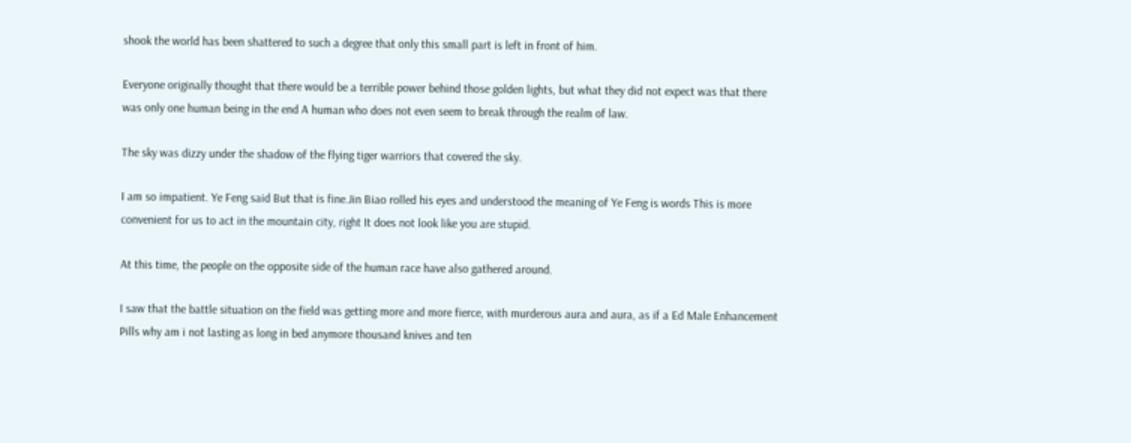shook the world has been shattered to such a degree that only this small part is left in front of him.

Everyone originally thought that there would be a terrible power behind those golden lights, but what they did not expect was that there was only one human being in the end A human who does not even seem to break through the realm of law.

The sky was dizzy under the shadow of the flying tiger warriors that covered the sky.

I am so impatient. Ye Feng said But that is fine.Jin Biao rolled his eyes and understood the meaning of Ye Feng is words This is more convenient for us to act in the mountain city, right It does not look like you are stupid.

At this time, the people on the opposite side of the human race have also gathered around.

I saw that the battle situation on the field was getting more and more fierce, with murderous aura and aura, as if a Ed Male Enhancement Pills why am i not lasting as long in bed anymore thousand knives and ten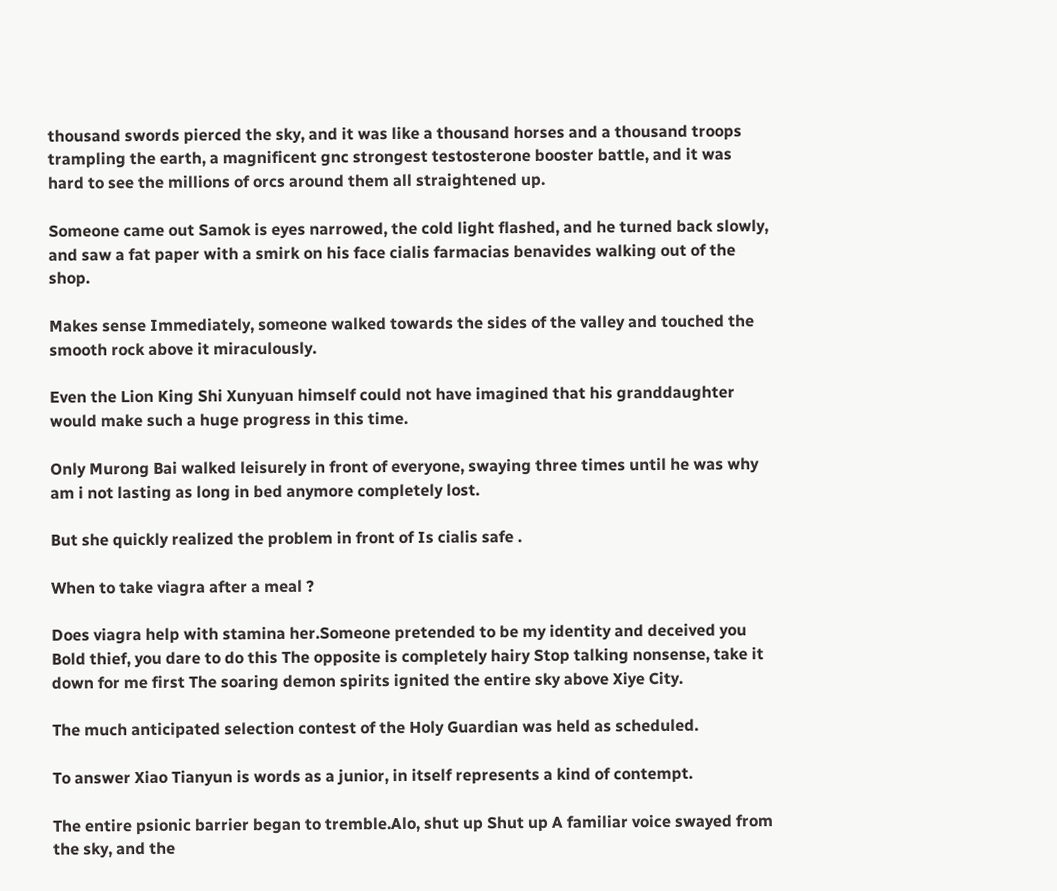thousand swords pierced the sky, and it was like a thousand horses and a thousand troops trampling the earth, a magnificent gnc strongest testosterone booster battle, and it was hard to see the millions of orcs around them all straightened up.

Someone came out Samok is eyes narrowed, the cold light flashed, and he turned back slowly, and saw a fat paper with a smirk on his face cialis farmacias benavides walking out of the shop.

Makes sense Immediately, someone walked towards the sides of the valley and touched the smooth rock above it miraculously.

Even the Lion King Shi Xunyuan himself could not have imagined that his granddaughter would make such a huge progress in this time.

Only Murong Bai walked leisurely in front of everyone, swaying three times until he was why am i not lasting as long in bed anymore completely lost.

But she quickly realized the problem in front of Is cialis safe .

When to take viagra after a meal ?

Does viagra help with stamina her.Someone pretended to be my identity and deceived you Bold thief, you dare to do this The opposite is completely hairy Stop talking nonsense, take it down for me first The soaring demon spirits ignited the entire sky above Xiye City.

The much anticipated selection contest of the Holy Guardian was held as scheduled.

To answer Xiao Tianyun is words as a junior, in itself represents a kind of contempt.

The entire psionic barrier began to tremble.Alo, shut up Shut up A familiar voice swayed from the sky, and the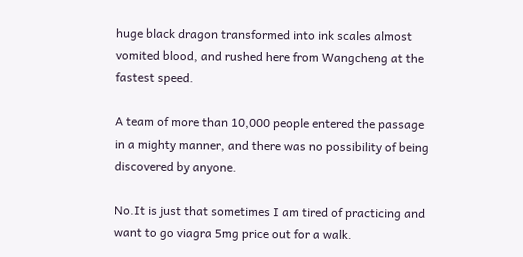huge black dragon transformed into ink scales almost vomited blood, and rushed here from Wangcheng at the fastest speed.

A team of more than 10,000 people entered the passage in a mighty manner, and there was no possibility of being discovered by anyone.

No.It is just that sometimes I am tired of practicing and want to go viagra 5mg price out for a walk.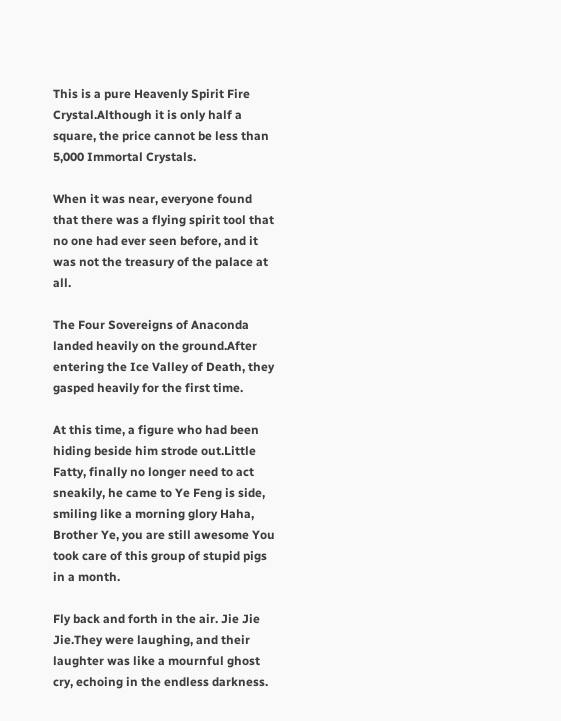This is a pure Heavenly Spirit Fire Crystal.Although it is only half a square, the price cannot be less than 5,000 Immortal Crystals.

When it was near, everyone found that there was a flying spirit tool that no one had ever seen before, and it was not the treasury of the palace at all.

The Four Sovereigns of Anaconda landed heavily on the ground.After entering the Ice Valley of Death, they gasped heavily for the first time.

At this time, a figure who had been hiding beside him strode out.Little Fatty, finally no longer need to act sneakily, he came to Ye Feng is side, smiling like a morning glory Haha, Brother Ye, you are still awesome You took care of this group of stupid pigs in a month.

Fly back and forth in the air. Jie Jie Jie.They were laughing, and their laughter was like a mournful ghost cry, echoing in the endless darkness.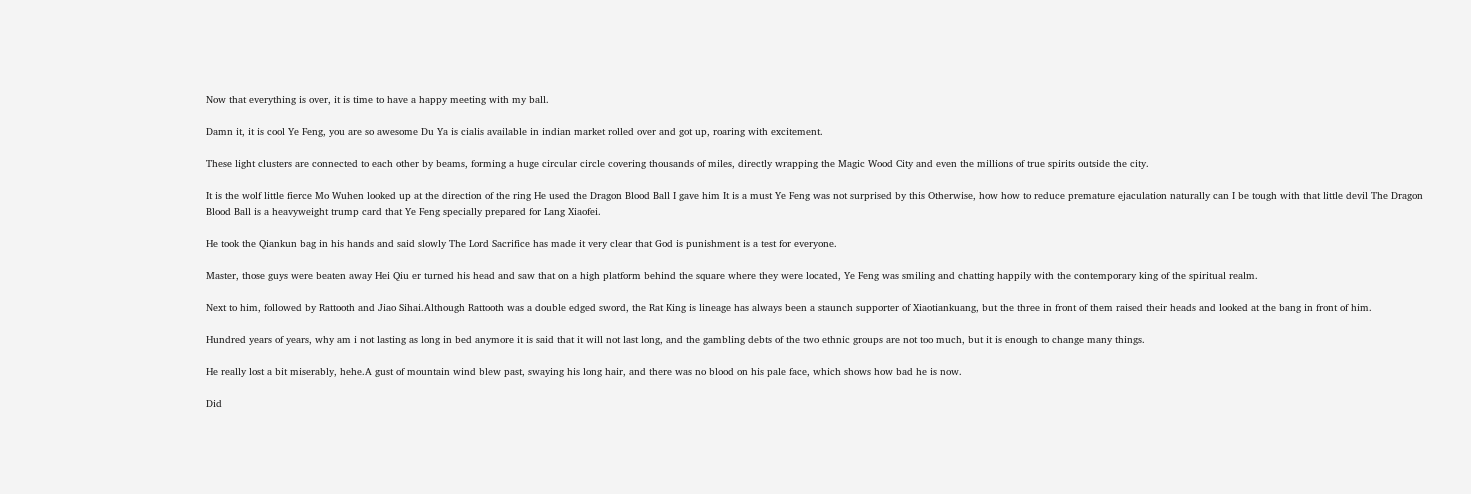Now that everything is over, it is time to have a happy meeting with my ball.

Damn it, it is cool Ye Feng, you are so awesome Du Ya is cialis available in indian market rolled over and got up, roaring with excitement.

These light clusters are connected to each other by beams, forming a huge circular circle covering thousands of miles, directly wrapping the Magic Wood City and even the millions of true spirits outside the city.

It is the wolf little fierce Mo Wuhen looked up at the direction of the ring He used the Dragon Blood Ball I gave him It is a must Ye Feng was not surprised by this Otherwise, how how to reduce premature ejaculation naturally can I be tough with that little devil The Dragon Blood Ball is a heavyweight trump card that Ye Feng specially prepared for Lang Xiaofei.

He took the Qiankun bag in his hands and said slowly The Lord Sacrifice has made it very clear that God is punishment is a test for everyone.

Master, those guys were beaten away Hei Qiu er turned his head and saw that on a high platform behind the square where they were located, Ye Feng was smiling and chatting happily with the contemporary king of the spiritual realm.

Next to him, followed by Rattooth and Jiao Sihai.Although Rattooth was a double edged sword, the Rat King is lineage has always been a staunch supporter of Xiaotiankuang, but the three in front of them raised their heads and looked at the bang in front of him.

Hundred years of years, why am i not lasting as long in bed anymore it is said that it will not last long, and the gambling debts of the two ethnic groups are not too much, but it is enough to change many things.

He really lost a bit miserably, hehe.A gust of mountain wind blew past, swaying his long hair, and there was no blood on his pale face, which shows how bad he is now.

Did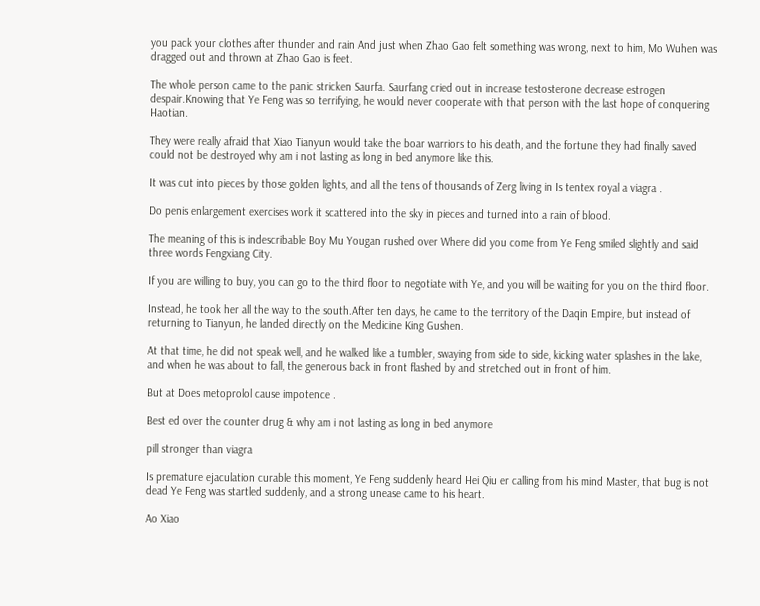you pack your clothes after thunder and rain And just when Zhao Gao felt something was wrong, next to him, Mo Wuhen was dragged out and thrown at Zhao Gao is feet.

The whole person came to the panic stricken Saurfa. Saurfang cried out in increase testosterone decrease estrogen despair.Knowing that Ye Feng was so terrifying, he would never cooperate with that person with the last hope of conquering Haotian.

They were really afraid that Xiao Tianyun would take the boar warriors to his death, and the fortune they had finally saved could not be destroyed why am i not lasting as long in bed anymore like this.

It was cut into pieces by those golden lights, and all the tens of thousands of Zerg living in Is tentex royal a viagra .

Do penis enlargement exercises work it scattered into the sky in pieces and turned into a rain of blood.

The meaning of this is indescribable Boy Mu Yougan rushed over Where did you come from Ye Feng smiled slightly and said three words Fengxiang City.

If you are willing to buy, you can go to the third floor to negotiate with Ye, and you will be waiting for you on the third floor.

Instead, he took her all the way to the south.After ten days, he came to the territory of the Daqin Empire, but instead of returning to Tianyun, he landed directly on the Medicine King Gushen.

At that time, he did not speak well, and he walked like a tumbler, swaying from side to side, kicking water splashes in the lake, and when he was about to fall, the generous back in front flashed by and stretched out in front of him.

But at Does metoprolol cause impotence .

Best ed over the counter drug & why am i not lasting as long in bed anymore

pill stronger than viagra

Is premature ejaculation curable this moment, Ye Feng suddenly heard Hei Qiu er calling from his mind Master, that bug is not dead Ye Feng was startled suddenly, and a strong unease came to his heart.

Ao Xiao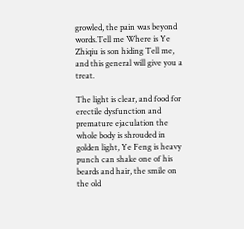growled, the pain was beyond words.Tell me Where is Ye Zhiqiu is son hiding Tell me, and this general will give you a treat.

The light is clear, and food for erectile dysfunction and premature ejaculation the whole body is shrouded in golden light, Ye Feng is heavy punch can shake one of his beards and hair, the smile on the old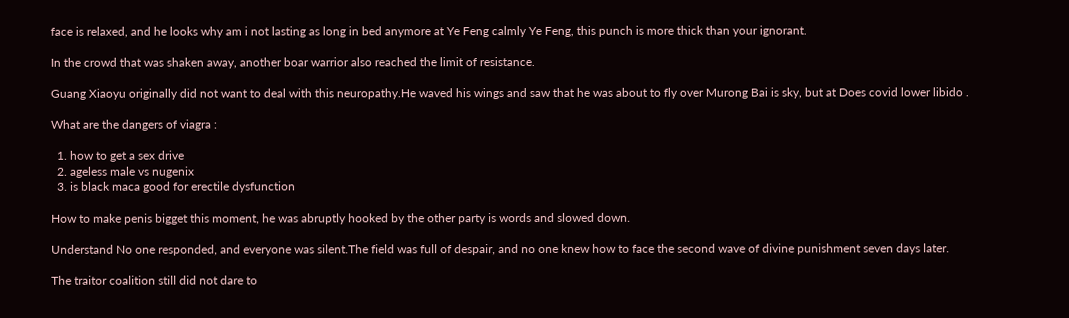face is relaxed, and he looks why am i not lasting as long in bed anymore at Ye Feng calmly Ye Feng, this punch is more thick than your ignorant.

In the crowd that was shaken away, another boar warrior also reached the limit of resistance.

Guang Xiaoyu originally did not want to deal with this neuropathy.He waved his wings and saw that he was about to fly over Murong Bai is sky, but at Does covid lower libido .

What are the dangers of viagra :

  1. how to get a sex drive
  2. ageless male vs nugenix
  3. is black maca good for erectile dysfunction

How to make penis bigget this moment, he was abruptly hooked by the other party is words and slowed down.

Understand No one responded, and everyone was silent.The field was full of despair, and no one knew how to face the second wave of divine punishment seven days later.

The traitor coalition still did not dare to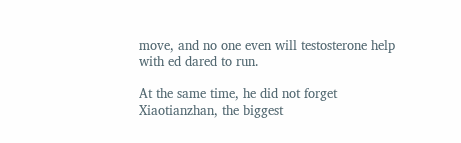move, and no one even will testosterone help with ed dared to run.

At the same time, he did not forget Xiaotianzhan, the biggest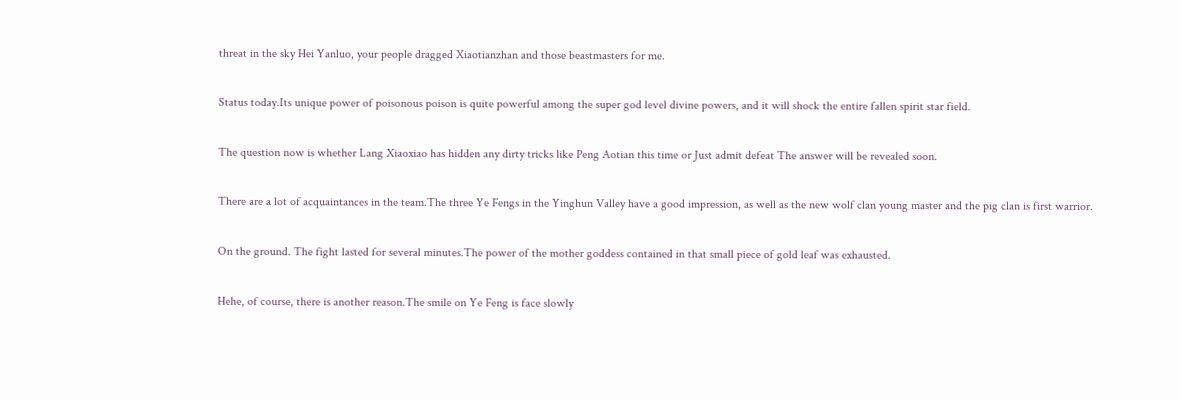threat in the sky Hei Yanluo, your people dragged Xiaotianzhan and those beastmasters for me.

Status today.Its unique power of poisonous poison is quite powerful among the super god level divine powers, and it will shock the entire fallen spirit star field.

The question now is whether Lang Xiaoxiao has hidden any dirty tricks like Peng Aotian this time or Just admit defeat The answer will be revealed soon.

There are a lot of acquaintances in the team.The three Ye Fengs in the Yinghun Valley have a good impression, as well as the new wolf clan young master and the pig clan is first warrior.

On the ground. The fight lasted for several minutes.The power of the mother goddess contained in that small piece of gold leaf was exhausted.

Hehe, of course, there is another reason.The smile on Ye Feng is face slowly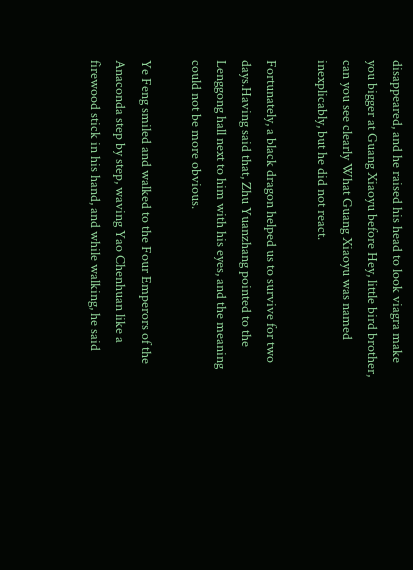disappeared, and he raised his head to look viagra make you bigger at Guang Xiaoyu before Hey, little bird brother, can you see clearly What Guang Xiaoyu was named inexplicably, but he did not react.

Fortunately, a black dragon helped us to survive for two days.Having said that, Zhu Yuanzhang pointed to the Lenggong hall next to him with his eyes, and the meaning could not be more obvious.

Ye Feng smiled and walked to the Four Emperors of the Anaconda step by step, waving Yao Chenhuan like a firewood stick in his hand, and while walking, he said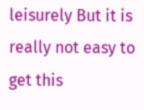leisurely But it is really not easy to get this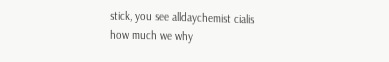stick, you see alldaychemist cialis how much we why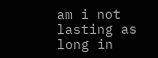am i not lasting as long in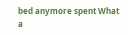bed anymore spent What a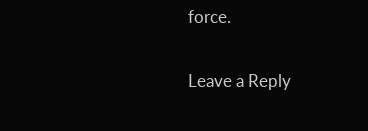force.

Leave a Reply